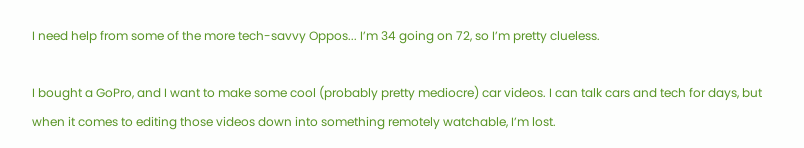I need help from some of the more tech-savvy Oppos... I’m 34 going on 72, so I’m pretty clueless.

I bought a GoPro, and I want to make some cool (probably pretty mediocre) car videos. I can talk cars and tech for days, but when it comes to editing those videos down into something remotely watchable, I’m lost.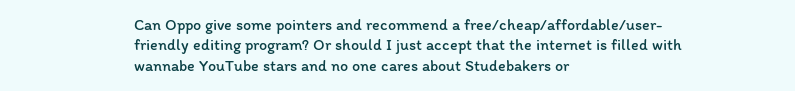Can Oppo give some pointers and recommend a free/cheap/affordable/user-friendly editing program? Or should I just accept that the internet is filled with wannabe YouTube stars and no one cares about Studebakers or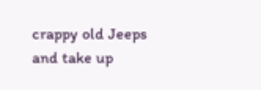crappy old Jeeps and take up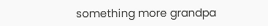something more grandpa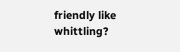friendly like whittling?